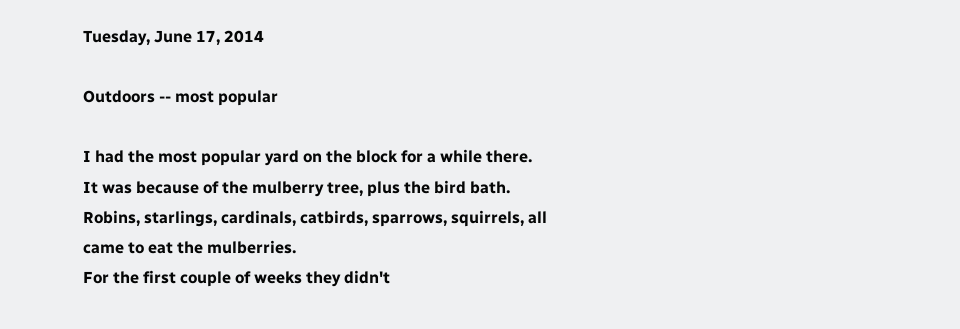Tuesday, June 17, 2014

Outdoors -- most popular

I had the most popular yard on the block for a while there.
It was because of the mulberry tree, plus the bird bath.
Robins, starlings, cardinals, catbirds, sparrows, squirrels, all came to eat the mulberries.
For the first couple of weeks they didn't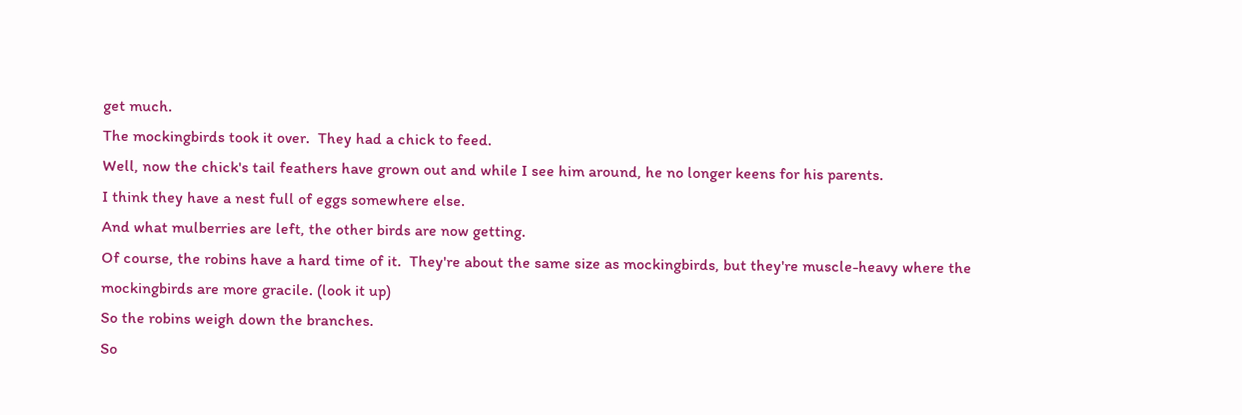get much.
The mockingbirds took it over.  They had a chick to feed.
Well, now the chick's tail feathers have grown out and while I see him around, he no longer keens for his parents.
I think they have a nest full of eggs somewhere else.
And what mulberries are left, the other birds are now getting.
Of course, the robins have a hard time of it.  They're about the same size as mockingbirds, but they're muscle-heavy where the mockingbirds are more gracile. (look it up)
So the robins weigh down the branches.
So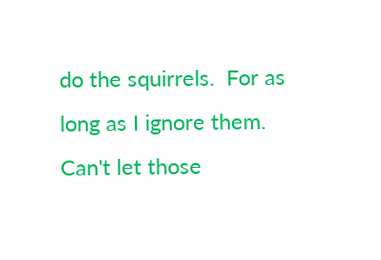do the squirrels.  For as long as I ignore them.
Can't let those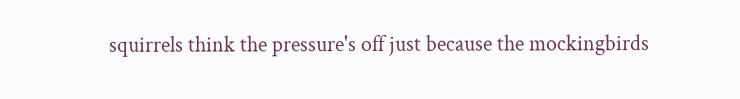squirrels think the pressure's off just because the mockingbirds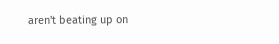aren't beating up on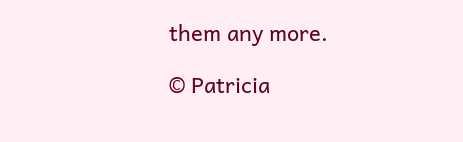them any more.

© Patricia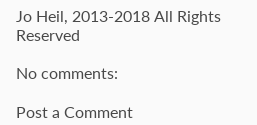Jo Heil, 2013-2018 All Rights Reserved

No comments:

Post a Comment